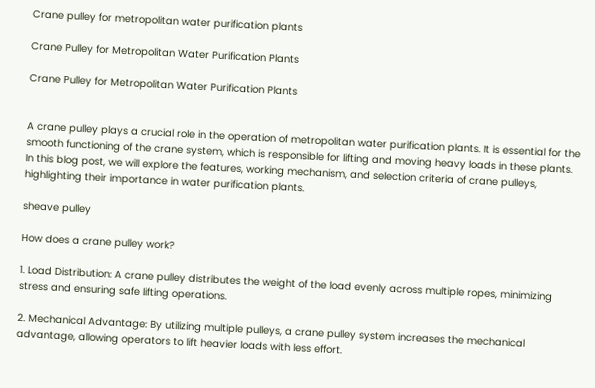Crane pulley for metropolitan water purification plants

Crane Pulley for Metropolitan Water Purification Plants

Crane Pulley for Metropolitan Water Purification Plants


A crane pulley plays a crucial role in the operation of metropolitan water purification plants. It is essential for the smooth functioning of the crane system, which is responsible for lifting and moving heavy loads in these plants. In this blog post, we will explore the features, working mechanism, and selection criteria of crane pulleys, highlighting their importance in water purification plants.

sheave pulley

How does a crane pulley work?

1. Load Distribution: A crane pulley distributes the weight of the load evenly across multiple ropes, minimizing stress and ensuring safe lifting operations.

2. Mechanical Advantage: By utilizing multiple pulleys, a crane pulley system increases the mechanical advantage, allowing operators to lift heavier loads with less effort.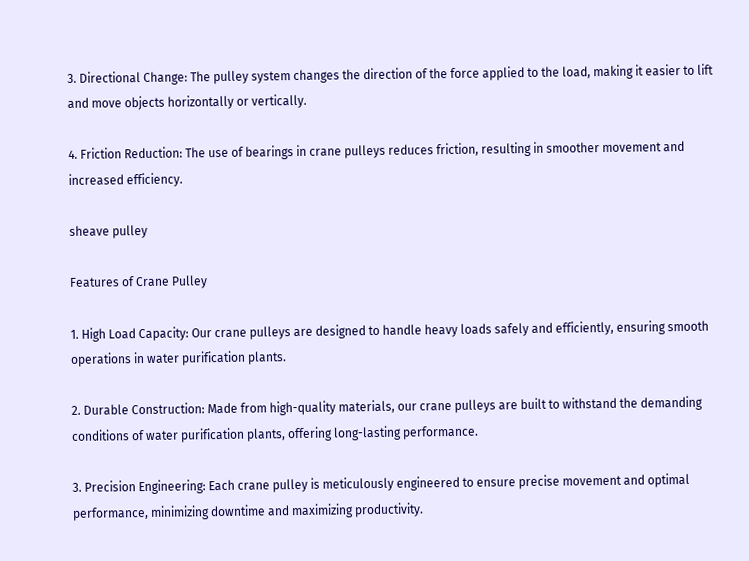3. Directional Change: The pulley system changes the direction of the force applied to the load, making it easier to lift and move objects horizontally or vertically.

4. Friction Reduction: The use of bearings in crane pulleys reduces friction, resulting in smoother movement and increased efficiency.

sheave pulley

Features of Crane Pulley

1. High Load Capacity: Our crane pulleys are designed to handle heavy loads safely and efficiently, ensuring smooth operations in water purification plants.

2. Durable Construction: Made from high-quality materials, our crane pulleys are built to withstand the demanding conditions of water purification plants, offering long-lasting performance.

3. Precision Engineering: Each crane pulley is meticulously engineered to ensure precise movement and optimal performance, minimizing downtime and maximizing productivity.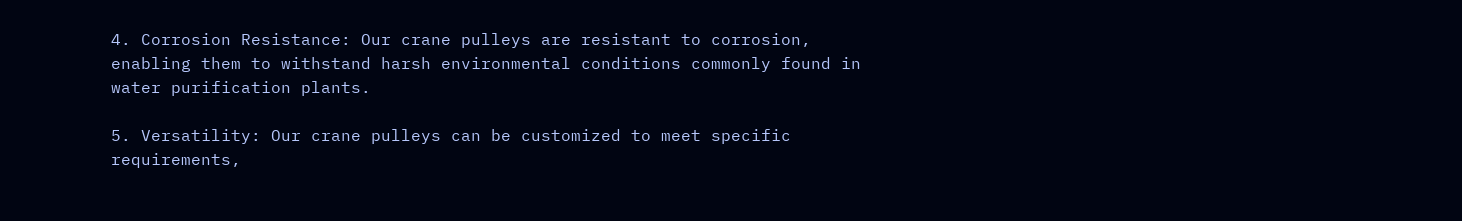4. Corrosion Resistance: Our crane pulleys are resistant to corrosion, enabling them to withstand harsh environmental conditions commonly found in water purification plants.

5. Versatility: Our crane pulleys can be customized to meet specific requirements,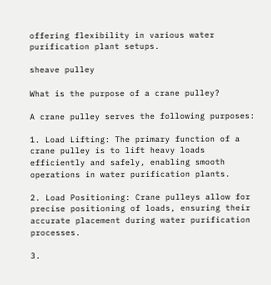offering flexibility in various water purification plant setups.

sheave pulley

What is the purpose of a crane pulley?

A crane pulley serves the following purposes:

1. Load Lifting: The primary function of a crane pulley is to lift heavy loads efficiently and safely, enabling smooth operations in water purification plants.

2. Load Positioning: Crane pulleys allow for precise positioning of loads, ensuring their accurate placement during water purification processes.

3.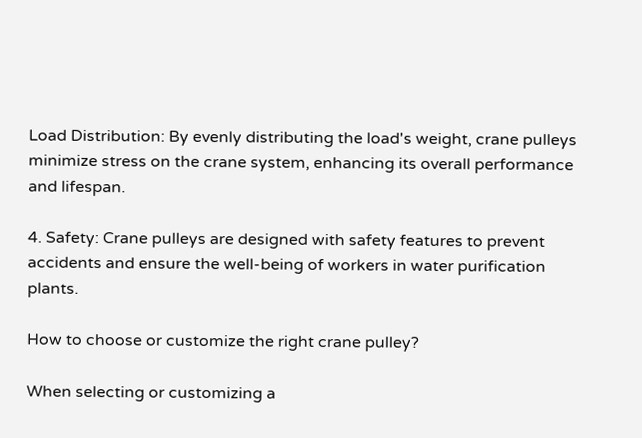Load Distribution: By evenly distributing the load's weight, crane pulleys minimize stress on the crane system, enhancing its overall performance and lifespan.

4. Safety: Crane pulleys are designed with safety features to prevent accidents and ensure the well-being of workers in water purification plants.

How to choose or customize the right crane pulley?

When selecting or customizing a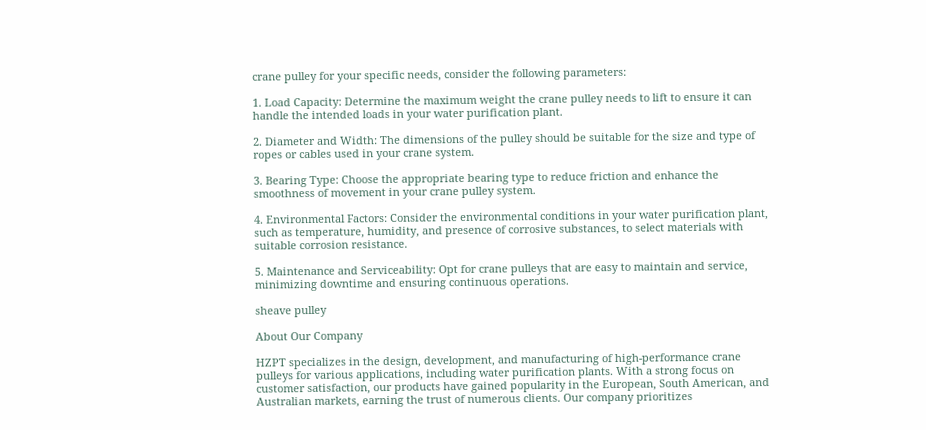crane pulley for your specific needs, consider the following parameters:

1. Load Capacity: Determine the maximum weight the crane pulley needs to lift to ensure it can handle the intended loads in your water purification plant.

2. Diameter and Width: The dimensions of the pulley should be suitable for the size and type of ropes or cables used in your crane system.

3. Bearing Type: Choose the appropriate bearing type to reduce friction and enhance the smoothness of movement in your crane pulley system.

4. Environmental Factors: Consider the environmental conditions in your water purification plant, such as temperature, humidity, and presence of corrosive substances, to select materials with suitable corrosion resistance.

5. Maintenance and Serviceability: Opt for crane pulleys that are easy to maintain and service, minimizing downtime and ensuring continuous operations.

sheave pulley

About Our Company

HZPT specializes in the design, development, and manufacturing of high-performance crane pulleys for various applications, including water purification plants. With a strong focus on customer satisfaction, our products have gained popularity in the European, South American, and Australian markets, earning the trust of numerous clients. Our company prioritizes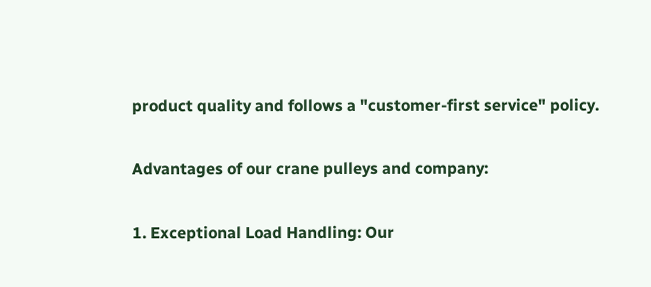product quality and follows a "customer-first service" policy.

Advantages of our crane pulleys and company:

1. Exceptional Load Handling: Our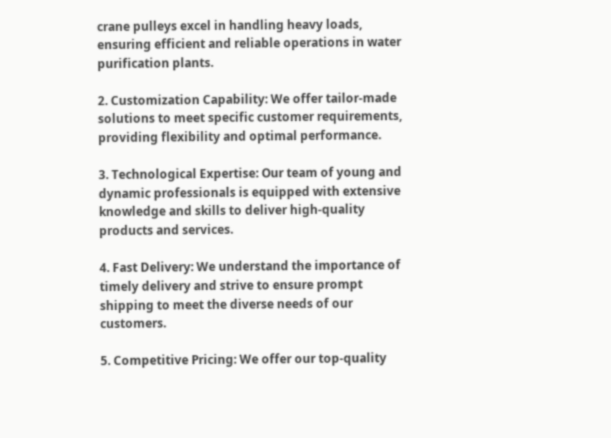crane pulleys excel in handling heavy loads, ensuring efficient and reliable operations in water purification plants.

2. Customization Capability: We offer tailor-made solutions to meet specific customer requirements, providing flexibility and optimal performance.

3. Technological Expertise: Our team of young and dynamic professionals is equipped with extensive knowledge and skills to deliver high-quality products and services.

4. Fast Delivery: We understand the importance of timely delivery and strive to ensure prompt shipping to meet the diverse needs of our customers.

5. Competitive Pricing: We offer our top-quality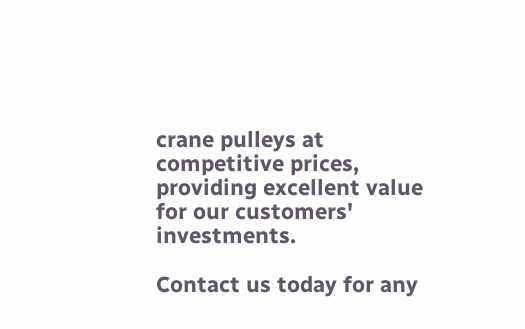crane pulleys at competitive prices, providing excellent value for our customers' investments.

Contact us today for any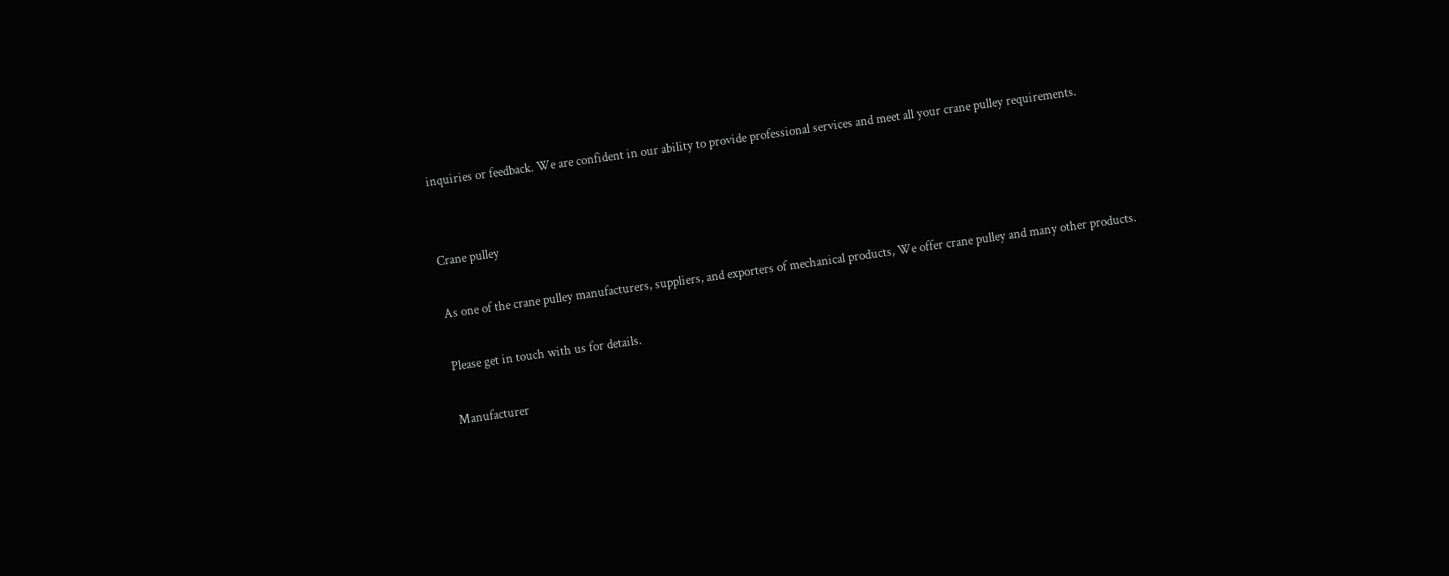inquiries or feedback. We are confident in our ability to provide professional services and meet all your crane pulley requirements.


Crane pulley

As one of the crane pulley manufacturers, suppliers, and exporters of mechanical products, We offer crane pulley and many other products.

Please get in touch with us for details.

Manufacturer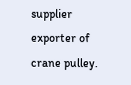supplier exporter of crane pulley.